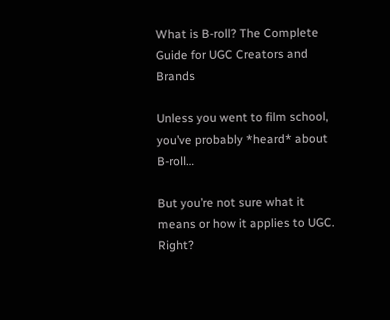What is B-roll? The Complete Guide for UGC Creators and Brands

Unless you went to film school, you’ve probably *heard* about B-roll…

But you’re not sure what it means or how it applies to UGC. Right?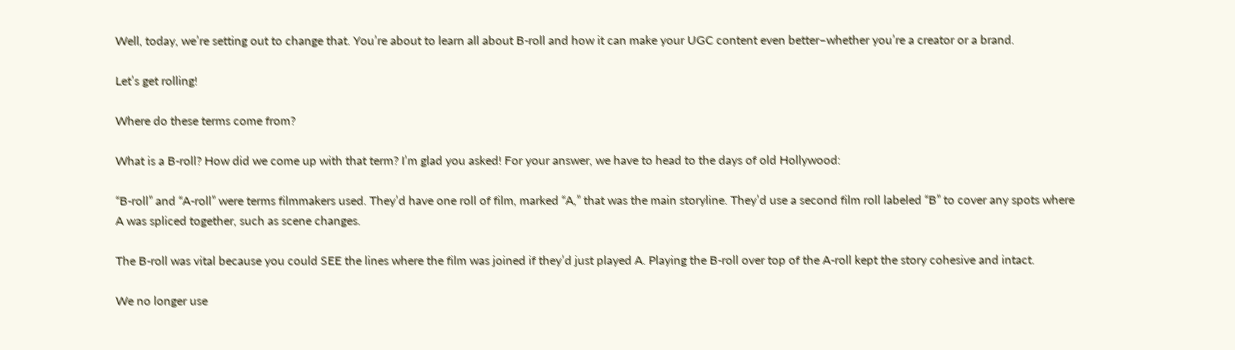Well, today, we’re setting out to change that. You’re about to learn all about B-roll and how it can make your UGC content even better–whether you’re a creator or a brand.

Let’s get rolling!

Where do these terms come from?

What is a B-roll? How did we come up with that term? I’m glad you asked! For your answer, we have to head to the days of old Hollywood:

“B-roll” and “A-roll” were terms filmmakers used. They’d have one roll of film, marked “A,” that was the main storyline. They’d use a second film roll labeled “B” to cover any spots where A was spliced together, such as scene changes.

The B-roll was vital because you could SEE the lines where the film was joined if they’d just played A. Playing the B-roll over top of the A-roll kept the story cohesive and intact.

We no longer use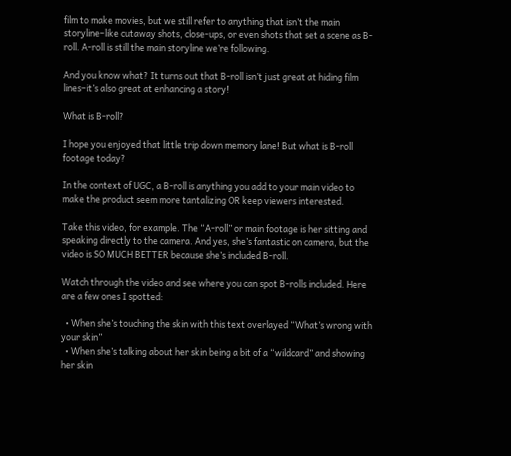film to make movies, but we still refer to anything that isn’t the main storyline–like cutaway shots, close-ups, or even shots that set a scene as B-roll. A-roll is still the main storyline we’re following.

And you know what? It turns out that B-roll isn’t just great at hiding film lines–it’s also great at enhancing a story!

What is B-roll?

I hope you enjoyed that little trip down memory lane! But what is B-roll footage today?

In the context of UGC, a B-roll is anything you add to your main video to make the product seem more tantalizing OR keep viewers interested.

Take this video, for example. The “A-roll” or main footage is her sitting and speaking directly to the camera. And yes, she’s fantastic on camera, but the video is SO MUCH BETTER because she’s included B-roll.

Watch through the video and see where you can spot B-rolls included. Here are a few ones I spotted:

  • When she’s touching the skin with this text overlayed “What’s wrong with your skin”
  • When she’s talking about her skin being a bit of a “wildcard” and showing her skin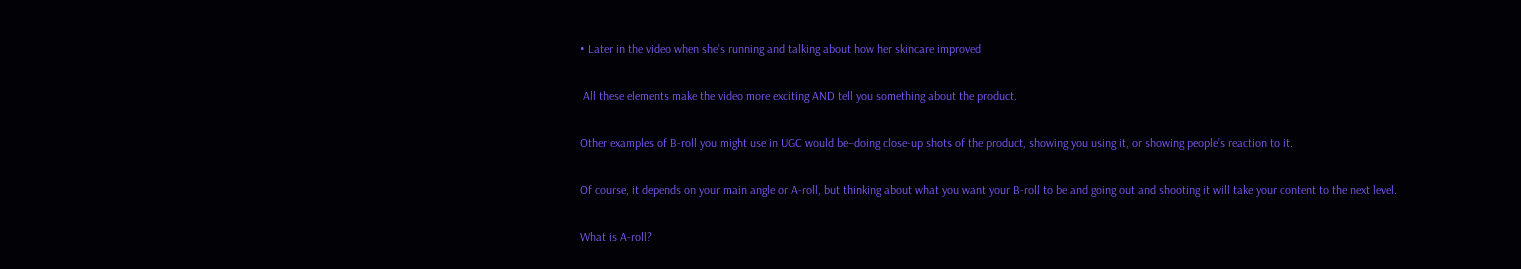• Later in the video when she’s running and talking about how her skincare improved

 All these elements make the video more exciting AND tell you something about the product.

Other examples of B-roll you might use in UGC would be–doing close-up shots of the product, showing you using it, or showing people’s reaction to it.

Of course, it depends on your main angle or A-roll, but thinking about what you want your B-roll to be and going out and shooting it will take your content to the next level.

What is A-roll?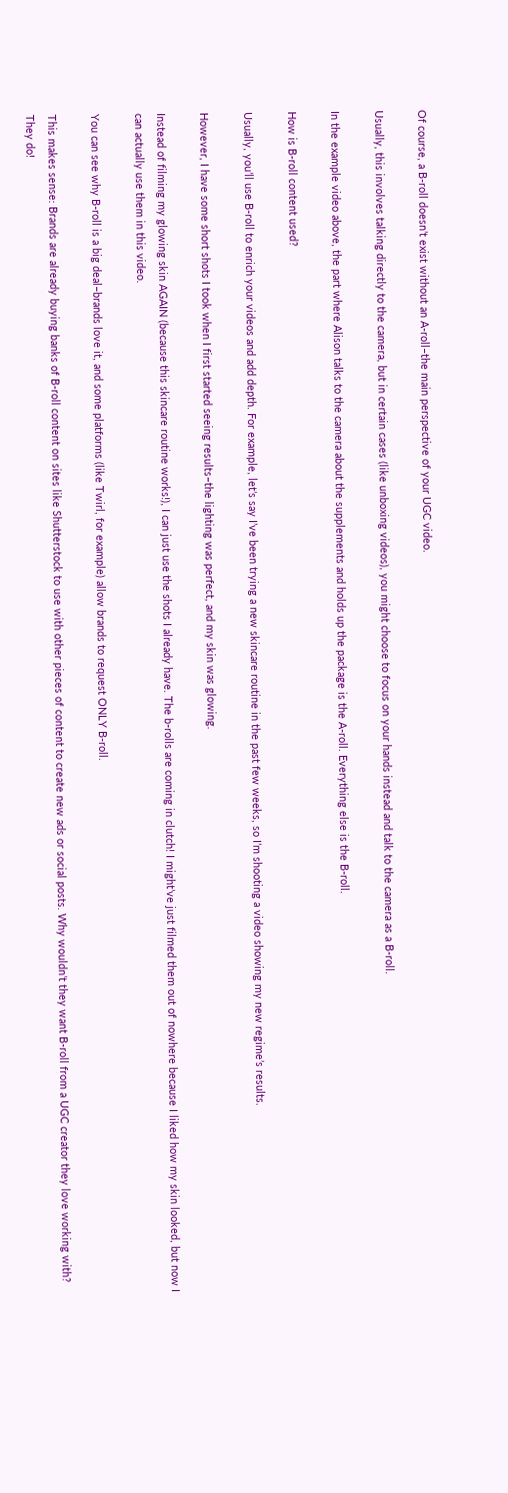Of course, a B-roll doesn’t exist without an A-roll–the main perspective of your UGC video.

Usually, this involves talking directly to the camera, but in certain cases (like unboxing videos), you might choose to focus on your hands instead and talk to the camera as a B-roll.

In the example video above, the part where Alison talks to the camera about the supplements and holds up the package is the A-roll. Everything else is the B-roll.

How is B-roll content used?

Usually, you’ll use B-roll to enrich your videos and add depth. For example, let’s say I’ve been trying a new skincare routine in the past few weeks, so I’m shooting a video showing my new regime’s results.

However, I have some short shots I took when I first started seeing results–the lighting was perfect, and my skin was glowing.

Instead of filming my glowing skin AGAIN (because this skincare routine works!), I can just use the shots I already have. The b-rolls are coming in clutch! I might’ve just filmed them out of nowhere because I liked how my skin looked, but now I can actually use them in this video.

You can see why B-roll is a big deal–brands love it, and some platforms (like Twirl, for example) allow brands to request ONLY B-roll.

This makes sense: Brands are already buying banks of B-roll content on sites like Shutterstock to use with other pieces of content to create new ads or social posts. Why wouldn’t they want B-roll from a UGC creator they love working with? They do!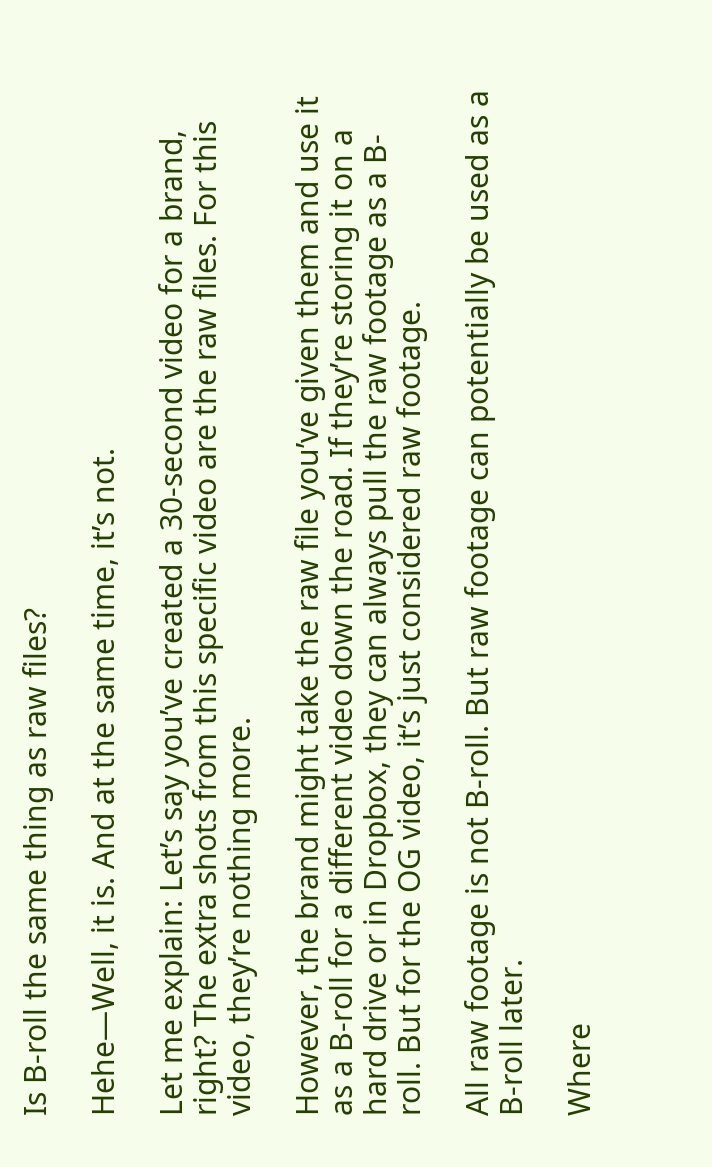Is B-roll the same thing as raw files?

Hehe—Well, it is. And at the same time, it’s not.

Let me explain: Let’s say you’ve created a 30-second video for a brand, right? The extra shots from this specific video are the raw files. For this video, they’re nothing more.

However, the brand might take the raw file you’ve given them and use it as a B-roll for a different video down the road. If they’re storing it on a hard drive or in Dropbox, they can always pull the raw footage as a B-roll. But for the OG video, it’s just considered raw footage.

All raw footage is not B-roll. But raw footage can potentially be used as a B-roll later.

Where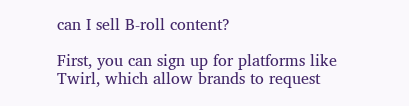can I sell B-roll content?

First, you can sign up for platforms like Twirl, which allow brands to request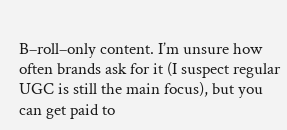B–roll–only content. I’m unsure how often brands ask for it (I suspect regular UGC is still the main focus), but you can get paid to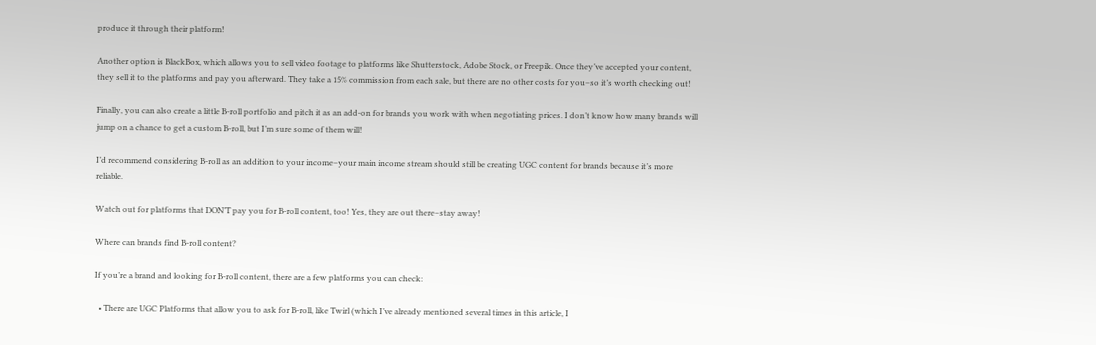produce it through their platform!

Another option is BlackBox, which allows you to sell video footage to platforms like Shutterstock, Adobe Stock, or Freepik. Once they’ve accepted your content, they sell it to the platforms and pay you afterward. They take a 15% commission from each sale, but there are no other costs for you–so it’s worth checking out!

Finally, you can also create a little B-roll portfolio and pitch it as an add-on for brands you work with when negotiating prices. I don’t know how many brands will jump on a chance to get a custom B-roll, but I’m sure some of them will!

I’d recommend considering B-roll as an addition to your income–your main income stream should still be creating UGC content for brands because it’s more reliable.

Watch out for platforms that DON’T pay you for B-roll content, too! Yes, they are out there–stay away!

Where can brands find B-roll content?

If you’re a brand and looking for B-roll content, there are a few platforms you can check:

  • There are UGC Platforms that allow you to ask for B-roll, like Twirl (which I’ve already mentioned several times in this article, I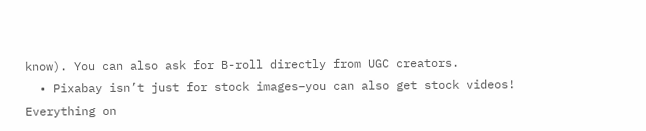know). You can also ask for B-roll directly from UGC creators.
  • Pixabay isn’t just for stock images–you can also get stock videos! Everything on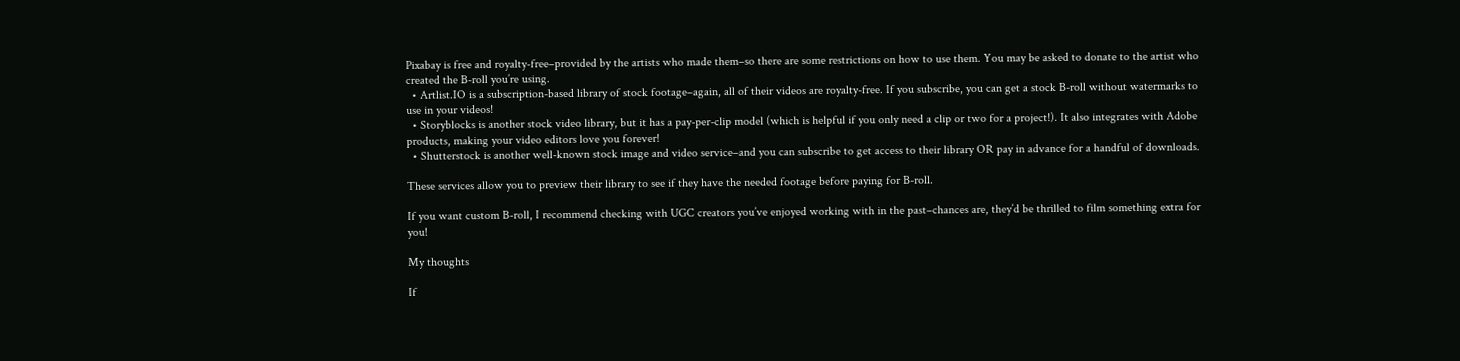Pixabay is free and royalty-free–provided by the artists who made them–so there are some restrictions on how to use them. You may be asked to donate to the artist who created the B-roll you’re using.
  • Artlist.IO is a subscription-based library of stock footage–again, all of their videos are royalty-free. If you subscribe, you can get a stock B-roll without watermarks to use in your videos!
  • Storyblocks is another stock video library, but it has a pay-per-clip model (which is helpful if you only need a clip or two for a project!). It also integrates with Adobe products, making your video editors love you forever!
  • Shutterstock is another well-known stock image and video service–and you can subscribe to get access to their library OR pay in advance for a handful of downloads.

These services allow you to preview their library to see if they have the needed footage before paying for B-roll.

If you want custom B-roll, I recommend checking with UGC creators you’ve enjoyed working with in the past–chances are, they’d be thrilled to film something extra for you!

My thoughts

If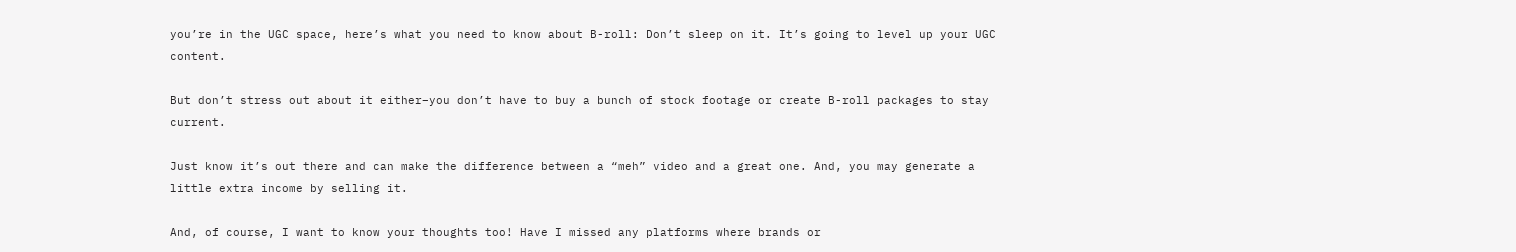you’re in the UGC space, here’s what you need to know about B-roll: Don’t sleep on it. It’s going to level up your UGC content.

But don’t stress out about it either–you don’t have to buy a bunch of stock footage or create B-roll packages to stay current.

Just know it’s out there and can make the difference between a “meh” video and a great one. And, you may generate a little extra income by selling it.

And, of course, I want to know your thoughts too! Have I missed any platforms where brands or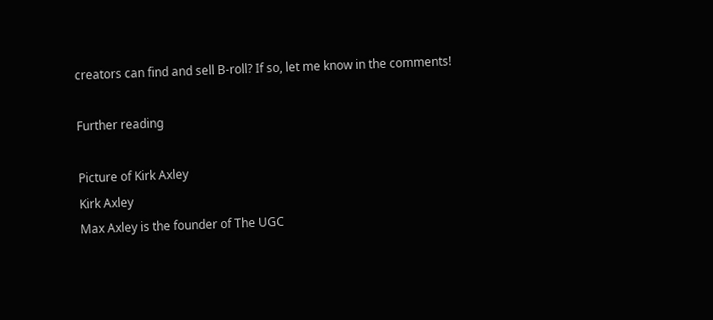creators can find and sell B-roll? If so, let me know in the comments!

Further reading

Picture of Kirk Axley
Kirk Axley
Max Axley is the founder of The UGC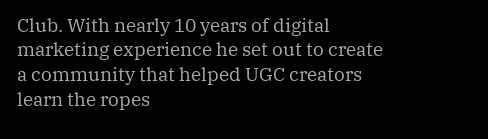Club. With nearly 10 years of digital marketing experience he set out to create a community that helped UGC creators learn the ropes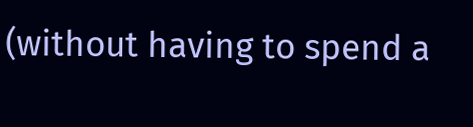(without having to spend a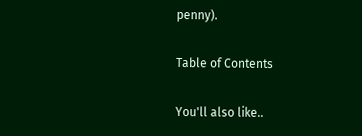penny).

Table of Contents

You'll also like..